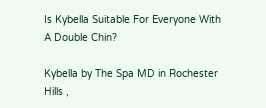Is Kybella Suitable For Everyone With A Double Chin?

Kybella by The Spa MD in Rochester Hills ,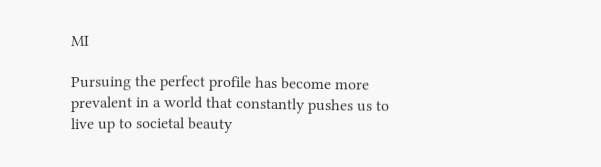MI

Pursuing the perfect profile has become more prevalent in a world that constantly pushes us to live up to societal beauty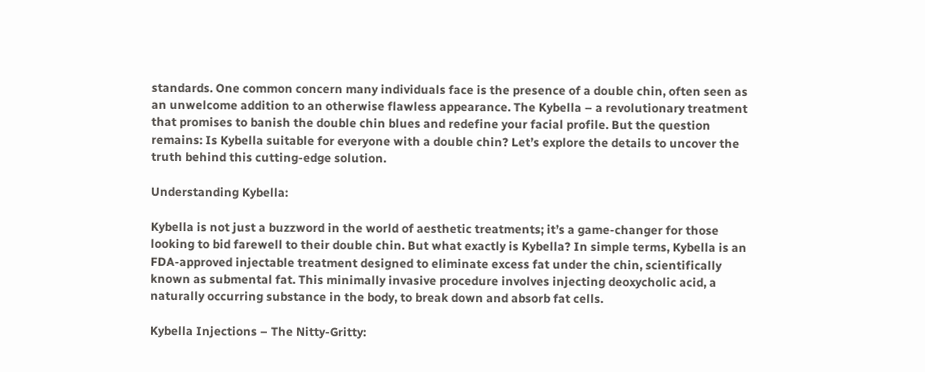standards. One common concern many individuals face is the presence of a double chin, often seen as an unwelcome addition to an otherwise flawless appearance. The Kybella – a revolutionary treatment that promises to banish the double chin blues and redefine your facial profile. But the question remains: Is Kybella suitable for everyone with a double chin? Let’s explore the details to uncover the truth behind this cutting-edge solution.

Understanding Kybella:

Kybella is not just a buzzword in the world of aesthetic treatments; it’s a game-changer for those looking to bid farewell to their double chin. But what exactly is Kybella? In simple terms, Kybella is an FDA-approved injectable treatment designed to eliminate excess fat under the chin, scientifically known as submental fat. This minimally invasive procedure involves injecting deoxycholic acid, a naturally occurring substance in the body, to break down and absorb fat cells.

Kybella Injections – The Nitty-Gritty: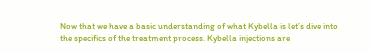Now that we have a basic understanding of what Kybella is let’s dive into the specifics of the treatment process. Kybella injections are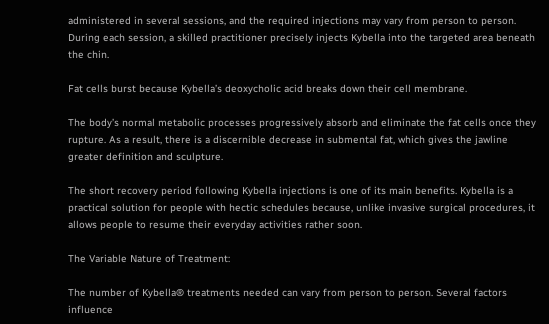administered in several sessions, and the required injections may vary from person to person. During each session, a skilled practitioner precisely injects Kybella into the targeted area beneath the chin.

Fat cells burst because Kybella’s deoxycholic acid breaks down their cell membrane.

The body’s normal metabolic processes progressively absorb and eliminate the fat cells once they rupture. As a result, there is a discernible decrease in submental fat, which gives the jawline greater definition and sculpture.

The short recovery period following Kybella injections is one of its main benefits. Kybella is a practical solution for people with hectic schedules because, unlike invasive surgical procedures, it allows people to resume their everyday activities rather soon.

The Variable Nature of Treatment:

The number of Kybella® treatments needed can vary from person to person. Several factors influence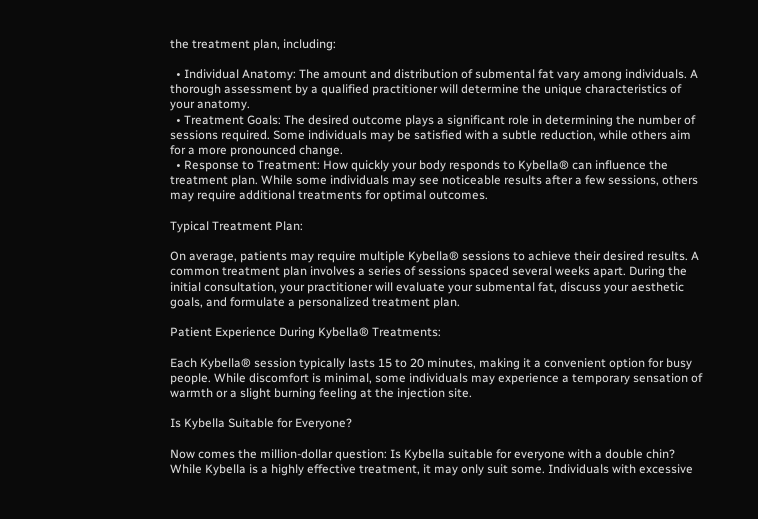the treatment plan, including:

  • Individual Anatomy: The amount and distribution of submental fat vary among individuals. A thorough assessment by a qualified practitioner will determine the unique characteristics of your anatomy.
  • Treatment Goals: The desired outcome plays a significant role in determining the number of sessions required. Some individuals may be satisfied with a subtle reduction, while others aim for a more pronounced change.
  • Response to Treatment: How quickly your body responds to Kybella® can influence the treatment plan. While some individuals may see noticeable results after a few sessions, others may require additional treatments for optimal outcomes.

Typical Treatment Plan:

On average, patients may require multiple Kybella® sessions to achieve their desired results. A common treatment plan involves a series of sessions spaced several weeks apart. During the initial consultation, your practitioner will evaluate your submental fat, discuss your aesthetic goals, and formulate a personalized treatment plan.

Patient Experience During Kybella® Treatments:

Each Kybella® session typically lasts 15 to 20 minutes, making it a convenient option for busy people. While discomfort is minimal, some individuals may experience a temporary sensation of warmth or a slight burning feeling at the injection site.

Is Kybella Suitable for Everyone?

Now comes the million-dollar question: Is Kybella suitable for everyone with a double chin? While Kybella is a highly effective treatment, it may only suit some. Individuals with excessive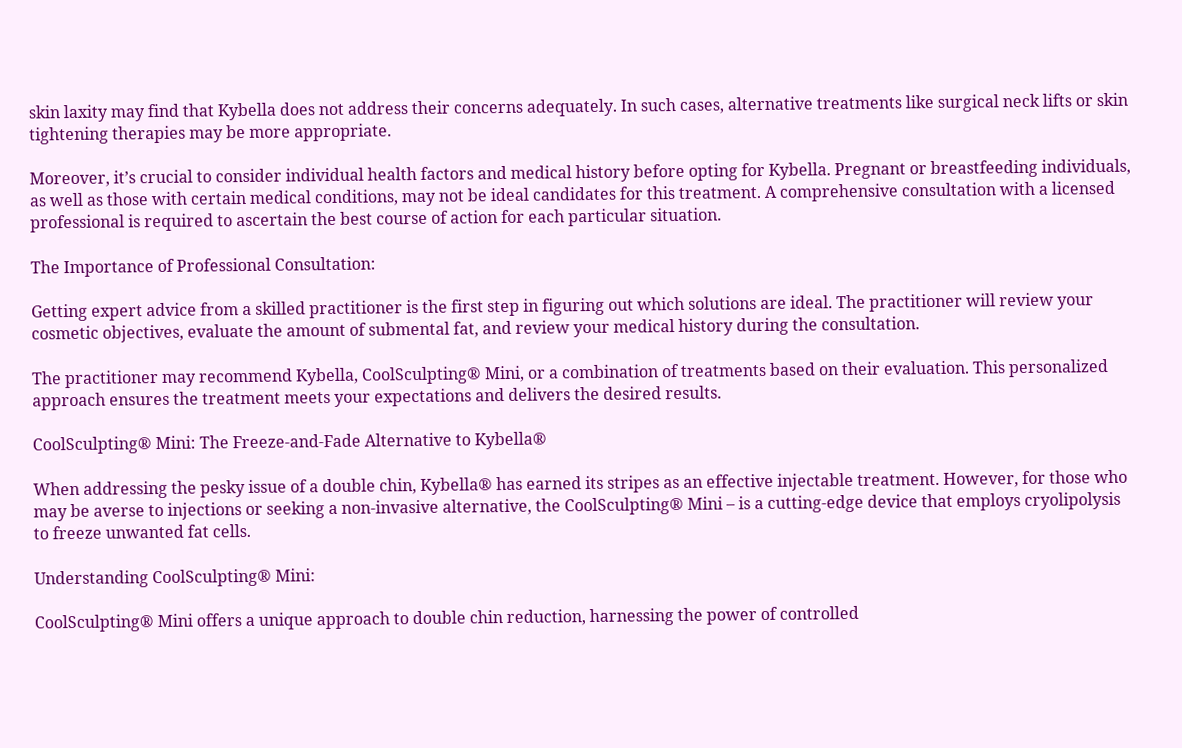skin laxity may find that Kybella does not address their concerns adequately. In such cases, alternative treatments like surgical neck lifts or skin tightening therapies may be more appropriate.

Moreover, it’s crucial to consider individual health factors and medical history before opting for Kybella. Pregnant or breastfeeding individuals, as well as those with certain medical conditions, may not be ideal candidates for this treatment. A comprehensive consultation with a licensed professional is required to ascertain the best course of action for each particular situation.

The Importance of Professional Consultation:

Getting expert advice from a skilled practitioner is the first step in figuring out which solutions are ideal. The practitioner will review your cosmetic objectives, evaluate the amount of submental fat, and review your medical history during the consultation.

The practitioner may recommend Kybella, CoolSculpting® Mini, or a combination of treatments based on their evaluation. This personalized approach ensures the treatment meets your expectations and delivers the desired results.

CoolSculpting® Mini: The Freeze-and-Fade Alternative to Kybella®

When addressing the pesky issue of a double chin, Kybella® has earned its stripes as an effective injectable treatment. However, for those who may be averse to injections or seeking a non-invasive alternative, the CoolSculpting® Mini – is a cutting-edge device that employs cryolipolysis to freeze unwanted fat cells.

Understanding CoolSculpting® Mini:

CoolSculpting® Mini offers a unique approach to double chin reduction, harnessing the power of controlled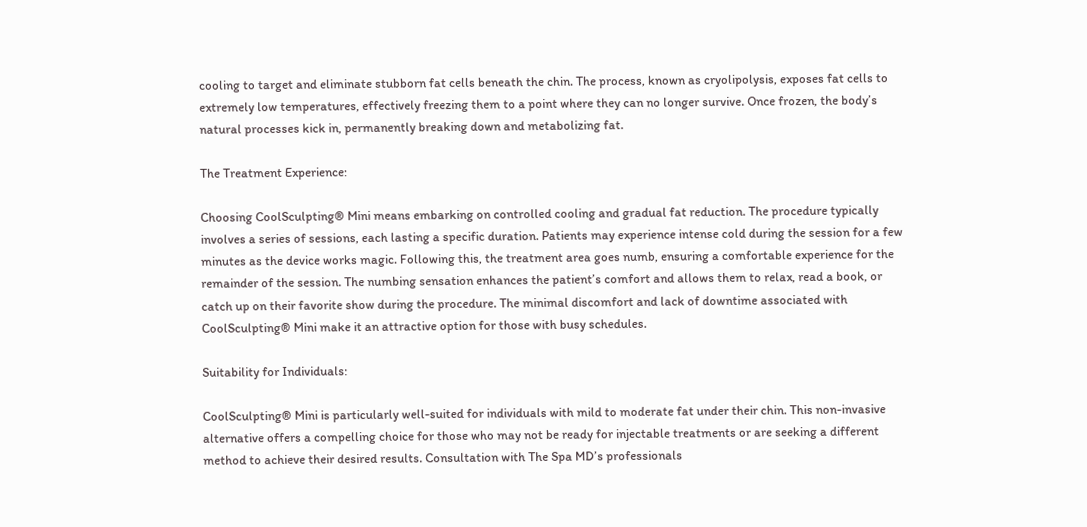cooling to target and eliminate stubborn fat cells beneath the chin. The process, known as cryolipolysis, exposes fat cells to extremely low temperatures, effectively freezing them to a point where they can no longer survive. Once frozen, the body’s natural processes kick in, permanently breaking down and metabolizing fat.

The Treatment Experience:

Choosing CoolSculpting® Mini means embarking on controlled cooling and gradual fat reduction. The procedure typically involves a series of sessions, each lasting a specific duration. Patients may experience intense cold during the session for a few minutes as the device works magic. Following this, the treatment area goes numb, ensuring a comfortable experience for the remainder of the session. The numbing sensation enhances the patient’s comfort and allows them to relax, read a book, or catch up on their favorite show during the procedure. The minimal discomfort and lack of downtime associated with CoolSculpting® Mini make it an attractive option for those with busy schedules.

Suitability for Individuals:

CoolSculpting® Mini is particularly well-suited for individuals with mild to moderate fat under their chin. This non-invasive alternative offers a compelling choice for those who may not be ready for injectable treatments or are seeking a different method to achieve their desired results. Consultation with The Spa MD’s professionals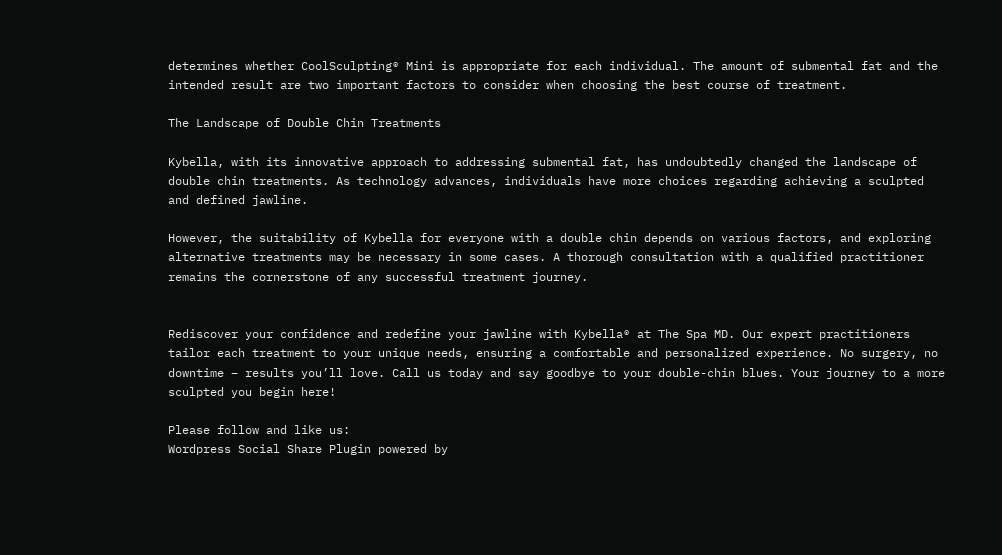determines whether CoolSculpting® Mini is appropriate for each individual. The amount of submental fat and the intended result are two important factors to consider when choosing the best course of treatment.

The Landscape of Double Chin Treatments

Kybella, with its innovative approach to addressing submental fat, has undoubtedly changed the landscape of double chin treatments. As technology advances, individuals have more choices regarding achieving a sculpted and defined jawline.

However, the suitability of Kybella for everyone with a double chin depends on various factors, and exploring alternative treatments may be necessary in some cases. A thorough consultation with a qualified practitioner remains the cornerstone of any successful treatment journey.


Rediscover your confidence and redefine your jawline with Kybella® at The Spa MD. Our expert practitioners tailor each treatment to your unique needs, ensuring a comfortable and personalized experience. No surgery, no downtime – results you’ll love. Call us today and say goodbye to your double-chin blues. Your journey to a more sculpted you begin here!

Please follow and like us:
Wordpress Social Share Plugin powered by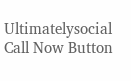Ultimatelysocial
Call Now Button